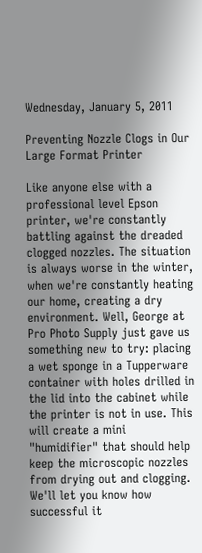Wednesday, January 5, 2011

Preventing Nozzle Clogs in Our Large Format Printer

Like anyone else with a professional level Epson printer, we're constantly battling against the dreaded clogged nozzles. The situation is always worse in the winter, when we're constantly heating our home, creating a dry environment. Well, George at Pro Photo Supply just gave us something new to try: placing a wet sponge in a Tupperware container with holes drilled in the lid into the cabinet while the printer is not in use. This will create a mini "humidifier" that should help keep the microscopic nozzles from drying out and clogging. We'll let you know how successful it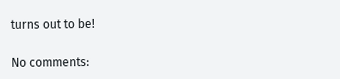turns out to be!

No comments: